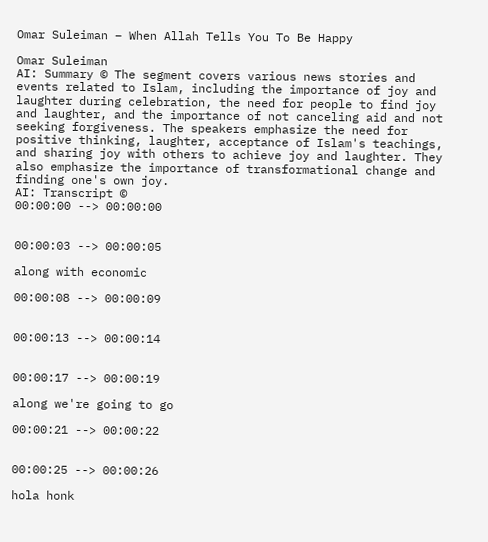Omar Suleiman – When Allah Tells You To Be Happy

Omar Suleiman
AI: Summary © The segment covers various news stories and events related to Islam, including the importance of joy and laughter during celebration, the need for people to find joy and laughter, and the importance of not canceling aid and not seeking forgiveness. The speakers emphasize the need for positive thinking, laughter, acceptance of Islam's teachings, and sharing joy with others to achieve joy and laughter. They also emphasize the importance of transformational change and finding one's own joy.
AI: Transcript ©
00:00:00 --> 00:00:00


00:00:03 --> 00:00:05

along with economic

00:00:08 --> 00:00:09


00:00:13 --> 00:00:14


00:00:17 --> 00:00:19

along we're going to go

00:00:21 --> 00:00:22


00:00:25 --> 00:00:26

hola honk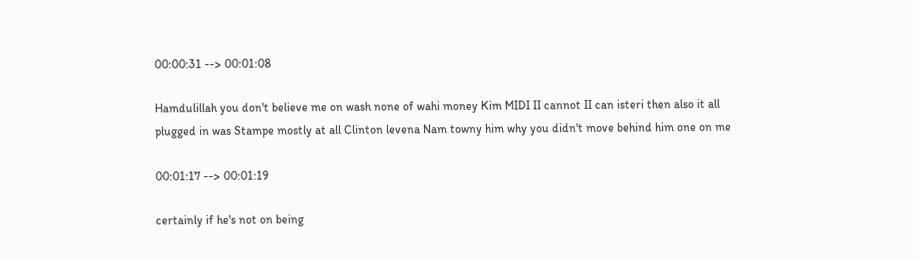00:00:31 --> 00:01:08

Hamdulillah you don't believe me on wash none of wahi money Kim MIDI II cannot II can isteri then also it all plugged in was Stampe mostly at all Clinton levena Nam towny him why you didn't move behind him one on me

00:01:17 --> 00:01:19

certainly if he's not on being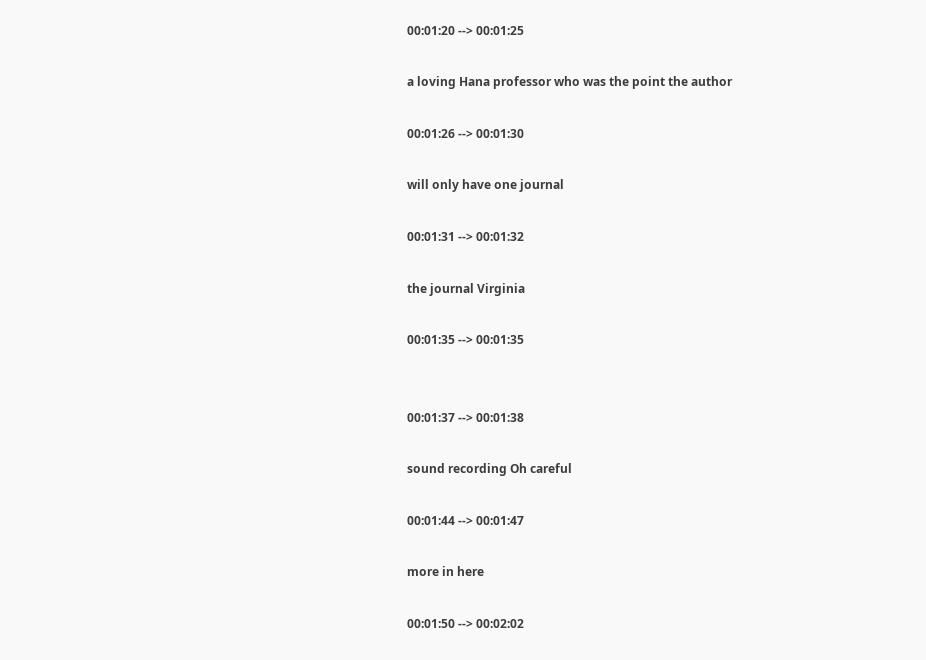00:01:20 --> 00:01:25

a loving Hana professor who was the point the author

00:01:26 --> 00:01:30

will only have one journal

00:01:31 --> 00:01:32

the journal Virginia

00:01:35 --> 00:01:35


00:01:37 --> 00:01:38

sound recording Oh careful

00:01:44 --> 00:01:47

more in here

00:01:50 --> 00:02:02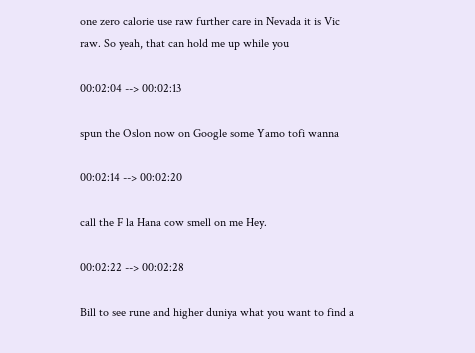one zero calorie use raw further care in Nevada it is Vic raw. So yeah, that can hold me up while you

00:02:04 --> 00:02:13

spun the Oslon now on Google some Yamo tofi wanna

00:02:14 --> 00:02:20

call the F la Hana cow smell on me Hey.

00:02:22 --> 00:02:28

Bill to see rune and higher duniya what you want to find a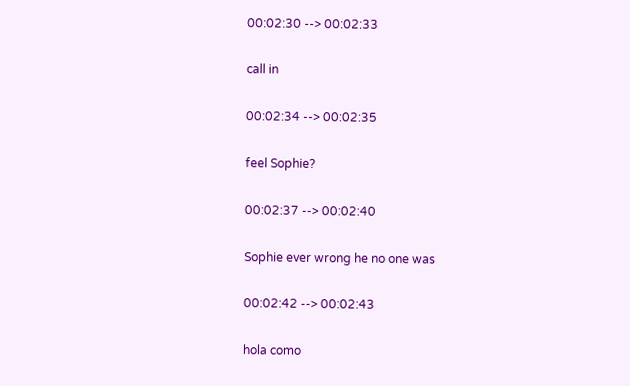00:02:30 --> 00:02:33

call in

00:02:34 --> 00:02:35

feel Sophie?

00:02:37 --> 00:02:40

Sophie ever wrong he no one was

00:02:42 --> 00:02:43

hola como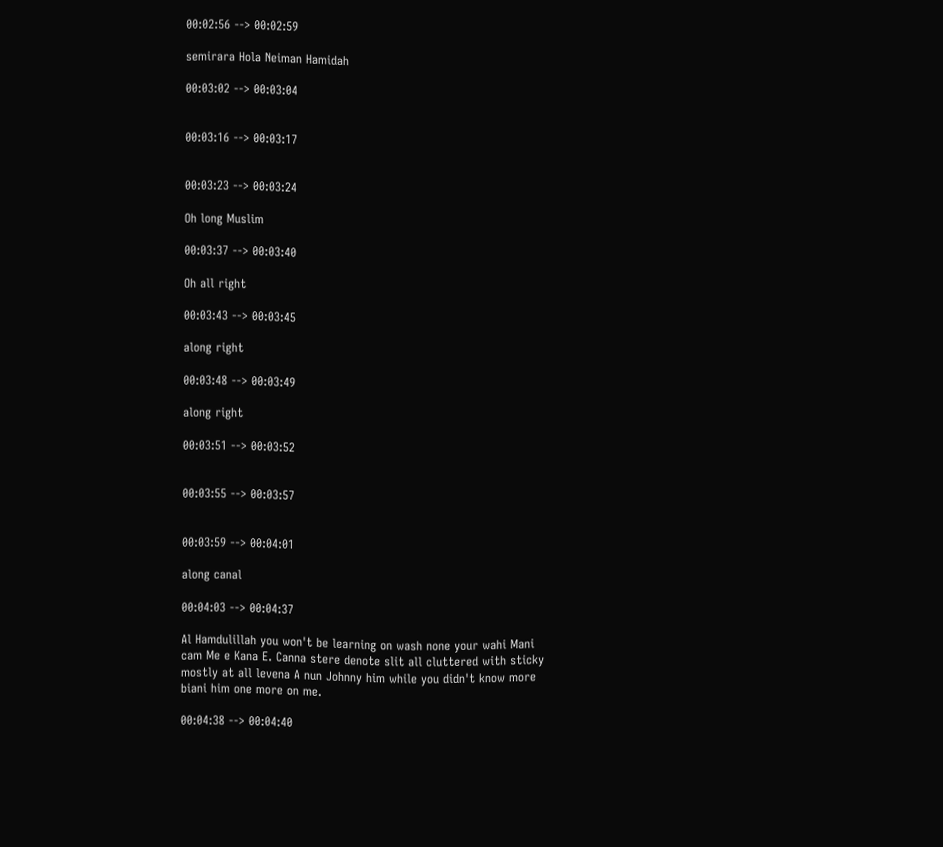00:02:56 --> 00:02:59

semirara Hola Neiman Hamidah

00:03:02 --> 00:03:04


00:03:16 --> 00:03:17


00:03:23 --> 00:03:24

Oh long Muslim

00:03:37 --> 00:03:40

Oh all right

00:03:43 --> 00:03:45

along right

00:03:48 --> 00:03:49

along right

00:03:51 --> 00:03:52


00:03:55 --> 00:03:57


00:03:59 --> 00:04:01

along canal

00:04:03 --> 00:04:37

Al Hamdulillah you won't be learning on wash none your wahi Mani cam Me e Kana E. Canna stere denote slit all cluttered with sticky mostly at all levena A nun Johnny him while you didn't know more biani him one more on me.

00:04:38 --> 00:04:40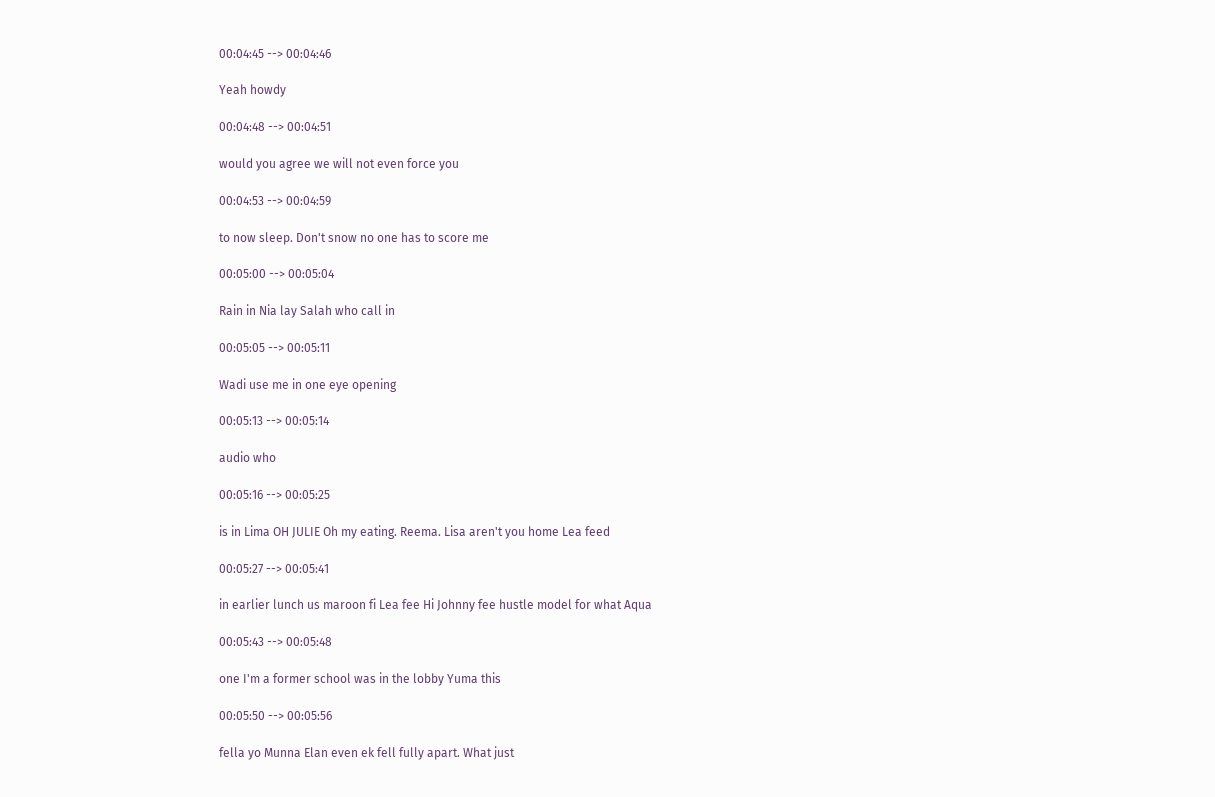00:04:45 --> 00:04:46

Yeah howdy

00:04:48 --> 00:04:51

would you agree we will not even force you

00:04:53 --> 00:04:59

to now sleep. Don't snow no one has to score me

00:05:00 --> 00:05:04

Rain in Nia lay Salah who call in

00:05:05 --> 00:05:11

Wadi use me in one eye opening

00:05:13 --> 00:05:14

audio who

00:05:16 --> 00:05:25

is in Lima OH JULIE Oh my eating. Reema. Lisa aren't you home Lea feed

00:05:27 --> 00:05:41

in earlier lunch us maroon fi Lea fee Hi Johnny fee hustle model for what Aqua

00:05:43 --> 00:05:48

one I'm a former school was in the lobby Yuma this

00:05:50 --> 00:05:56

fella yo Munna Elan even ek fell fully apart. What just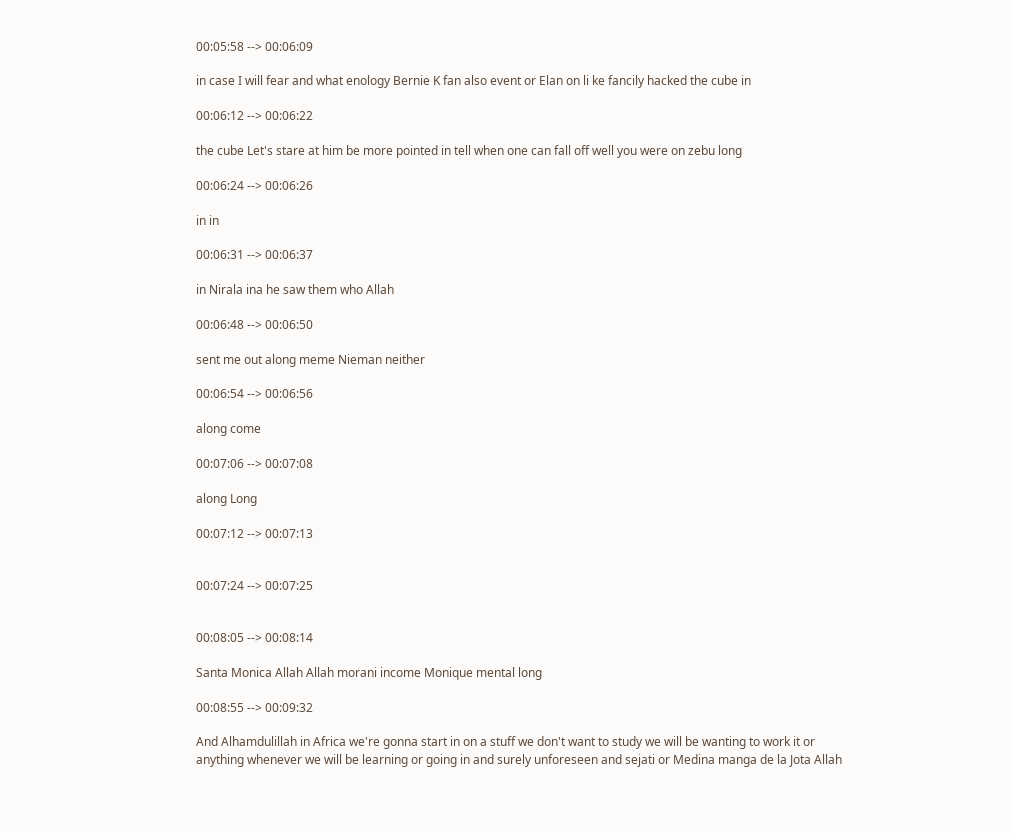00:05:58 --> 00:06:09

in case I will fear and what enology Bernie K fan also event or Elan on li ke fancily hacked the cube in

00:06:12 --> 00:06:22

the cube Let's stare at him be more pointed in tell when one can fall off well you were on zebu long

00:06:24 --> 00:06:26

in in

00:06:31 --> 00:06:37

in Nirala ina he saw them who Allah

00:06:48 --> 00:06:50

sent me out along meme Nieman neither

00:06:54 --> 00:06:56

along come

00:07:06 --> 00:07:08

along Long

00:07:12 --> 00:07:13


00:07:24 --> 00:07:25


00:08:05 --> 00:08:14

Santa Monica Allah Allah morani income Monique mental long

00:08:55 --> 00:09:32

And Alhamdulillah in Africa we're gonna start in on a stuff we don't want to study we will be wanting to work it or anything whenever we will be learning or going in and surely unforeseen and sejati or Medina manga de la Jota Allah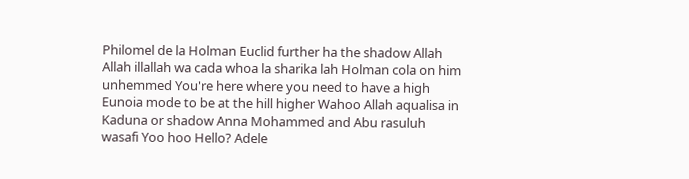Philomel de la Holman Euclid further ha the shadow Allah Allah illallah wa cada whoa la sharika lah Holman cola on him unhemmed You're here where you need to have a high Eunoia mode to be at the hill higher Wahoo Allah aqualisa in Kaduna or shadow Anna Mohammed and Abu rasuluh wasafi Yoo hoo Hello? Adele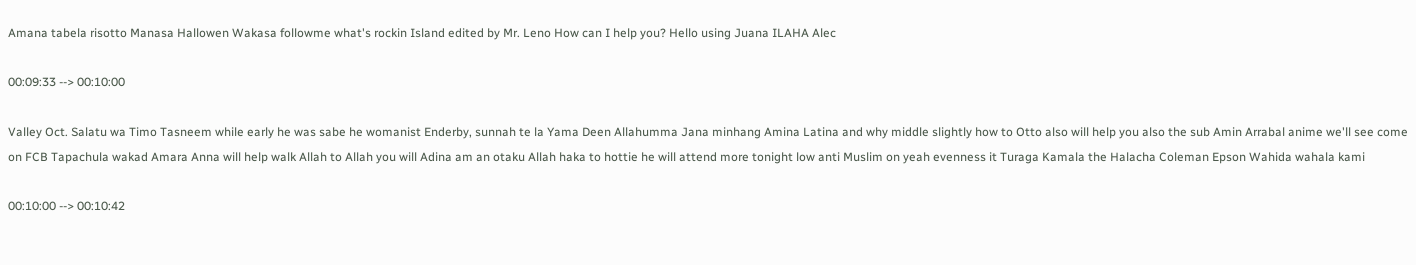Amana tabela risotto Manasa Hallowen Wakasa followme what's rockin Island edited by Mr. Leno How can I help you? Hello using Juana ILAHA Alec

00:09:33 --> 00:10:00

Valley Oct. Salatu wa Timo Tasneem while early he was sabe he womanist Enderby, sunnah te la Yama Deen Allahumma Jana minhang Amina Latina and why middle slightly how to Otto also will help you also the sub Amin Arrabal anime we'll see come on FCB Tapachula wakad Amara Anna will help walk Allah to Allah you will Adina am an otaku Allah haka to hottie he will attend more tonight low anti Muslim on yeah evenness it Turaga Kamala the Halacha Coleman Epson Wahida wahala kami

00:10:00 --> 00:10:42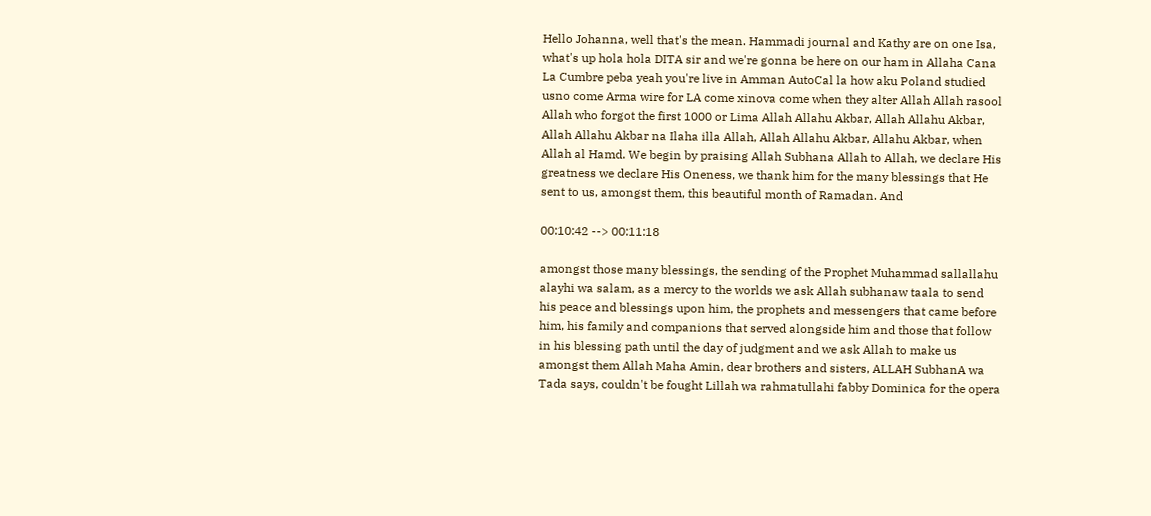Hello Johanna, well that's the mean. Hammadi journal and Kathy are on one Isa, what's up hola hola DITA sir and we're gonna be here on our ham in Allaha Cana La Cumbre peba yeah you're live in Amman AutoCal la how aku Poland studied usno come Arma wire for LA come xinova come when they alter Allah Allah rasool Allah who forgot the first 1000 or Lima Allah Allahu Akbar, Allah Allahu Akbar, Allah Allahu Akbar na Ilaha illa Allah, Allah Allahu Akbar, Allahu Akbar, when Allah al Hamd. We begin by praising Allah Subhana Allah to Allah, we declare His greatness we declare His Oneness, we thank him for the many blessings that He sent to us, amongst them, this beautiful month of Ramadan. And

00:10:42 --> 00:11:18

amongst those many blessings, the sending of the Prophet Muhammad sallallahu alayhi wa salam, as a mercy to the worlds we ask Allah subhanaw taala to send his peace and blessings upon him, the prophets and messengers that came before him, his family and companions that served alongside him and those that follow in his blessing path until the day of judgment and we ask Allah to make us amongst them Allah Maha Amin, dear brothers and sisters, ALLAH SubhanA wa Tada says, couldn't be fought Lillah wa rahmatullahi fabby Dominica for the opera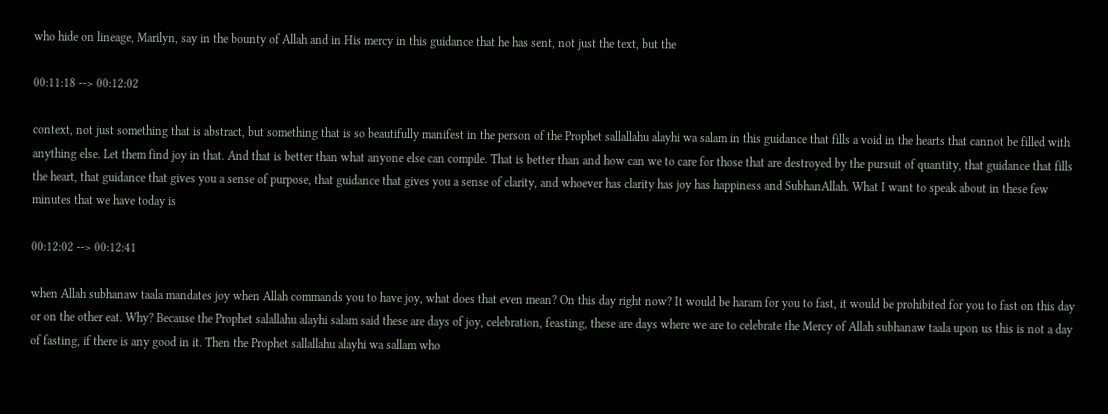who hide on lineage, Marilyn, say in the bounty of Allah and in His mercy in this guidance that he has sent, not just the text, but the

00:11:18 --> 00:12:02

context, not just something that is abstract, but something that is so beautifully manifest in the person of the Prophet sallallahu alayhi wa salam in this guidance that fills a void in the hearts that cannot be filled with anything else. Let them find joy in that. And that is better than what anyone else can compile. That is better than and how can we to care for those that are destroyed by the pursuit of quantity, that guidance that fills the heart, that guidance that gives you a sense of purpose, that guidance that gives you a sense of clarity, and whoever has clarity has joy has happiness and SubhanAllah. What I want to speak about in these few minutes that we have today is

00:12:02 --> 00:12:41

when Allah subhanaw taala mandates joy when Allah commands you to have joy, what does that even mean? On this day right now? It would be haram for you to fast, it would be prohibited for you to fast on this day or on the other eat. Why? Because the Prophet salallahu alayhi salam said these are days of joy, celebration, feasting, these are days where we are to celebrate the Mercy of Allah subhanaw taala upon us this is not a day of fasting, if there is any good in it. Then the Prophet sallallahu alayhi wa sallam who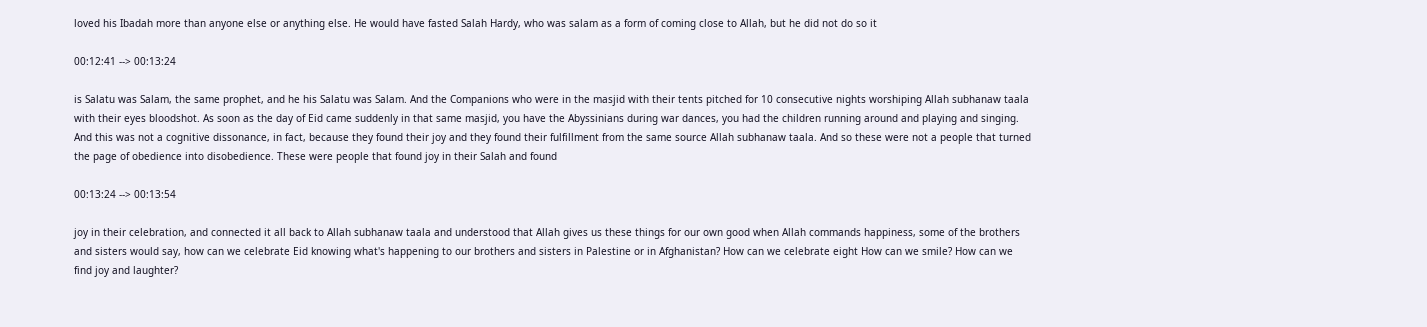loved his Ibadah more than anyone else or anything else. He would have fasted Salah Hardy, who was salam as a form of coming close to Allah, but he did not do so it

00:12:41 --> 00:13:24

is Salatu was Salam, the same prophet, and he his Salatu was Salam. And the Companions who were in the masjid with their tents pitched for 10 consecutive nights worshiping Allah subhanaw taala with their eyes bloodshot. As soon as the day of Eid came suddenly in that same masjid, you have the Abyssinians during war dances, you had the children running around and playing and singing. And this was not a cognitive dissonance, in fact, because they found their joy and they found their fulfillment from the same source Allah subhanaw taala. And so these were not a people that turned the page of obedience into disobedience. These were people that found joy in their Salah and found

00:13:24 --> 00:13:54

joy in their celebration, and connected it all back to Allah subhanaw taala and understood that Allah gives us these things for our own good when Allah commands happiness, some of the brothers and sisters would say, how can we celebrate Eid knowing what's happening to our brothers and sisters in Palestine or in Afghanistan? How can we celebrate eight How can we smile? How can we find joy and laughter?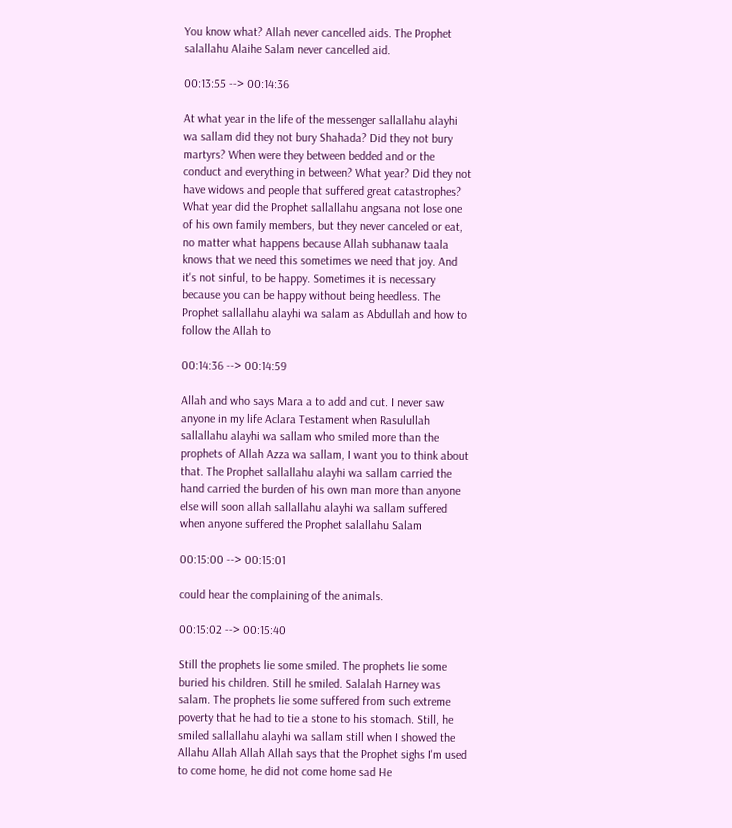You know what? Allah never cancelled aids. The Prophet salallahu Alaihe Salam never cancelled aid.

00:13:55 --> 00:14:36

At what year in the life of the messenger sallallahu alayhi wa sallam did they not bury Shahada? Did they not bury martyrs? When were they between bedded and or the conduct and everything in between? What year? Did they not have widows and people that suffered great catastrophes? What year did the Prophet sallallahu angsana not lose one of his own family members, but they never canceled or eat, no matter what happens because Allah subhanaw taala knows that we need this sometimes we need that joy. And it's not sinful, to be happy. Sometimes it is necessary because you can be happy without being heedless. The Prophet sallallahu alayhi wa salam as Abdullah and how to follow the Allah to

00:14:36 --> 00:14:59

Allah and who says Mara a to add and cut. I never saw anyone in my life Aclara Testament when Rasulullah sallallahu alayhi wa sallam who smiled more than the prophets of Allah Azza wa sallam, I want you to think about that. The Prophet sallallahu alayhi wa sallam carried the hand carried the burden of his own man more than anyone else will soon allah sallallahu alayhi wa sallam suffered when anyone suffered the Prophet salallahu Salam

00:15:00 --> 00:15:01

could hear the complaining of the animals.

00:15:02 --> 00:15:40

Still the prophets lie some smiled. The prophets lie some buried his children. Still he smiled. Salalah Harney was salam. The prophets lie some suffered from such extreme poverty that he had to tie a stone to his stomach. Still, he smiled sallallahu alayhi wa sallam still when I showed the Allahu Allah Allah Allah says that the Prophet sighs I'm used to come home, he did not come home sad He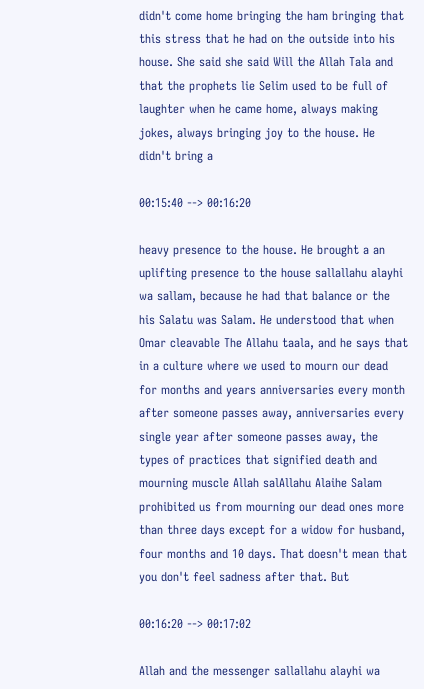didn't come home bringing the ham bringing that this stress that he had on the outside into his house. She said she said Will the Allah Tala and that the prophets lie Selim used to be full of laughter when he came home, always making jokes, always bringing joy to the house. He didn't bring a

00:15:40 --> 00:16:20

heavy presence to the house. He brought a an uplifting presence to the house sallallahu alayhi wa sallam, because he had that balance or the his Salatu was Salam. He understood that when Omar cleavable The Allahu taala, and he says that in a culture where we used to mourn our dead for months and years anniversaries every month after someone passes away, anniversaries every single year after someone passes away, the types of practices that signified death and mourning muscle Allah salAllahu Alaihe Salam prohibited us from mourning our dead ones more than three days except for a widow for husband, four months and 10 days. That doesn't mean that you don't feel sadness after that. But

00:16:20 --> 00:17:02

Allah and the messenger sallallahu alayhi wa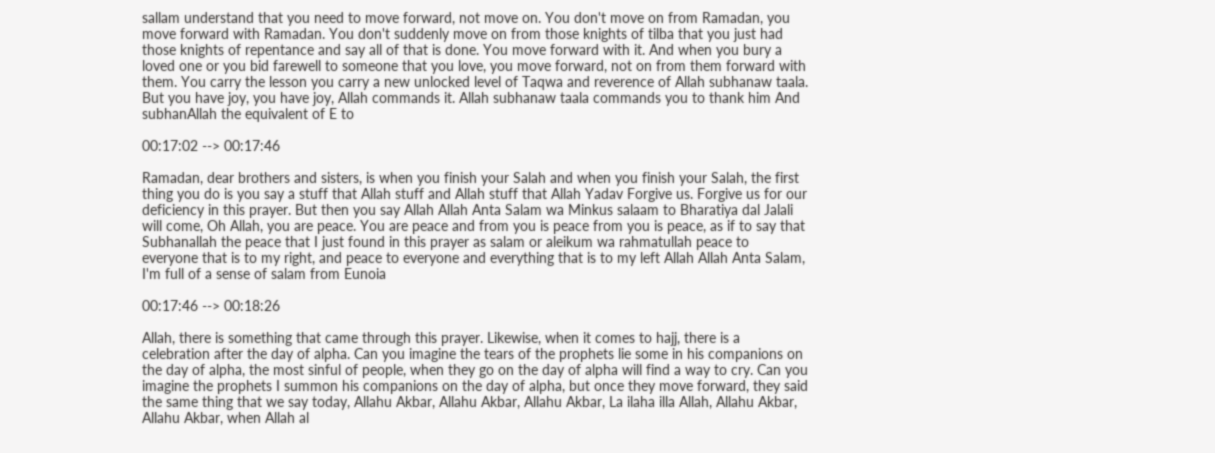sallam understand that you need to move forward, not move on. You don't move on from Ramadan, you move forward with Ramadan. You don't suddenly move on from those knights of tilba that you just had those knights of repentance and say all of that is done. You move forward with it. And when you bury a loved one or you bid farewell to someone that you love, you move forward, not on from them forward with them. You carry the lesson you carry a new unlocked level of Taqwa and reverence of Allah subhanaw taala. But you have joy, you have joy, Allah commands it. Allah subhanaw taala commands you to thank him And subhanAllah the equivalent of E to

00:17:02 --> 00:17:46

Ramadan, dear brothers and sisters, is when you finish your Salah and when you finish your Salah, the first thing you do is you say a stuff that Allah stuff and Allah stuff that Allah Yadav Forgive us. Forgive us for our deficiency in this prayer. But then you say Allah Allah Anta Salam wa Minkus salaam to Bharatiya dal Jalali will come, Oh Allah, you are peace. You are peace and from you is peace from you is peace, as if to say that Subhanallah the peace that I just found in this prayer as salam or aleikum wa rahmatullah peace to everyone that is to my right, and peace to everyone and everything that is to my left Allah Allah Anta Salam, I'm full of a sense of salam from Eunoia

00:17:46 --> 00:18:26

Allah, there is something that came through this prayer. Likewise, when it comes to hajj, there is a celebration after the day of alpha. Can you imagine the tears of the prophets lie some in his companions on the day of alpha, the most sinful of people, when they go on the day of alpha will find a way to cry. Can you imagine the prophets I summon his companions on the day of alpha, but once they move forward, they said the same thing that we say today, Allahu Akbar, Allahu Akbar, Allahu Akbar, La ilaha illa Allah, Allahu Akbar, Allahu Akbar, when Allah al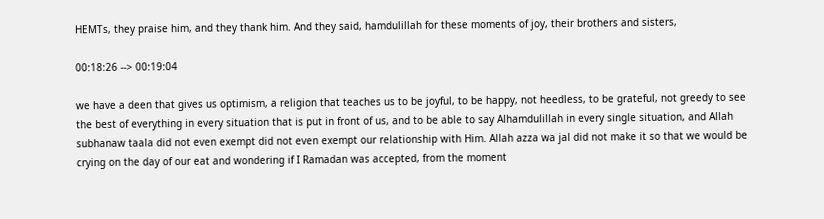HEMTs, they praise him, and they thank him. And they said, hamdulillah for these moments of joy, their brothers and sisters,

00:18:26 --> 00:19:04

we have a deen that gives us optimism, a religion that teaches us to be joyful, to be happy, not heedless, to be grateful, not greedy to see the best of everything in every situation that is put in front of us, and to be able to say Alhamdulillah in every single situation, and Allah subhanaw taala did not even exempt did not even exempt our relationship with Him. Allah azza wa jal did not make it so that we would be crying on the day of our eat and wondering if I Ramadan was accepted, from the moment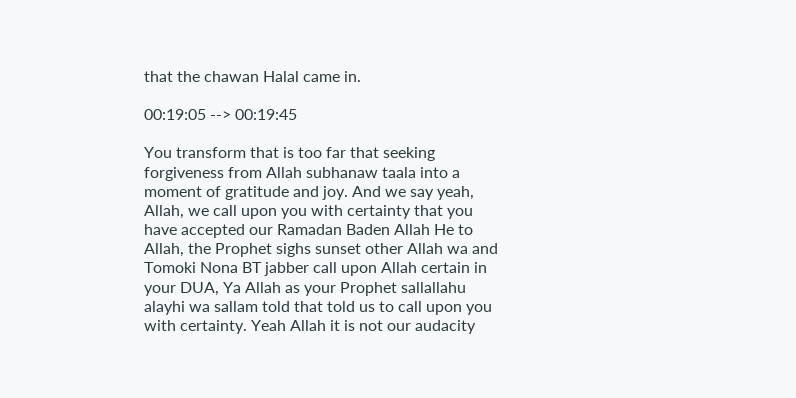that the chawan Halal came in.

00:19:05 --> 00:19:45

You transform that is too far that seeking forgiveness from Allah subhanaw taala into a moment of gratitude and joy. And we say yeah, Allah, we call upon you with certainty that you have accepted our Ramadan Baden Allah He to Allah, the Prophet sighs sunset other Allah wa and Tomoki Nona BT jabber call upon Allah certain in your DUA, Ya Allah as your Prophet sallallahu alayhi wa sallam told that told us to call upon you with certainty. Yeah Allah it is not our audacity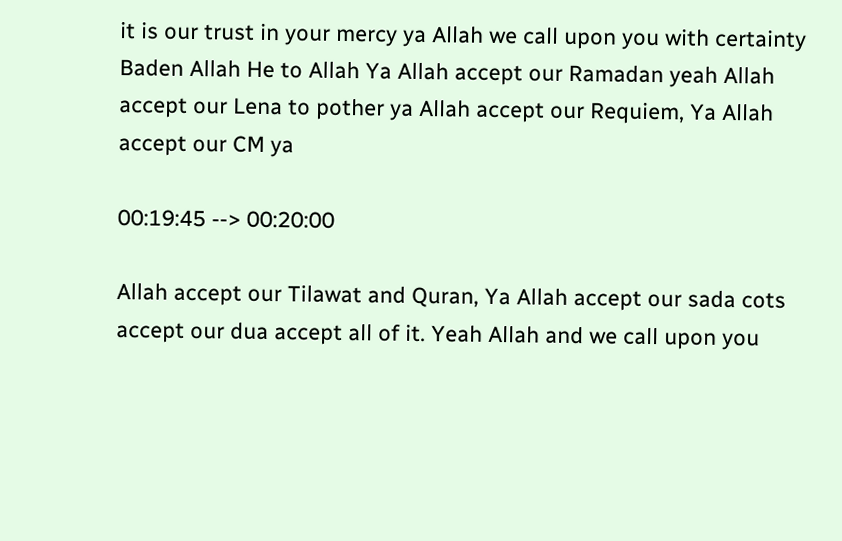it is our trust in your mercy ya Allah we call upon you with certainty Baden Allah He to Allah Ya Allah accept our Ramadan yeah Allah accept our Lena to pother ya Allah accept our Requiem, Ya Allah accept our CM ya

00:19:45 --> 00:20:00

Allah accept our Tilawat and Quran, Ya Allah accept our sada cots accept our dua accept all of it. Yeah Allah and we call upon you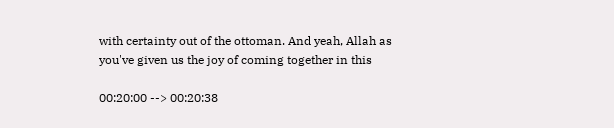with certainty out of the ottoman. And yeah, Allah as you've given us the joy of coming together in this

00:20:00 --> 00:20:38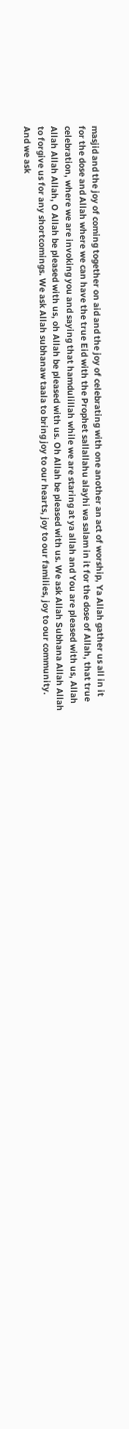masjid and the joy of coming together on aid and the joy of celebrating with one another an act of worship, Ya Allah gather us all in it for the dose and Allah where we can have the true Eid with the Prophet sallallahu alayhi wa salam in it for the dose of Allah, that true celebration, where we are invoking you and saying that hamdulillah while we are staring at ya allah and You are pleased with us, Allah Allah Allah Allah, O Allah be pleased with us, oh Allah be pleased with us. Oh Allah be pleased with us. We ask Allah Subhana Allah Allah to forgive us for any shortcomings. We ask Allah subhanaw taala to bring joy to our hearts, joy to our families, joy to our community. And we ask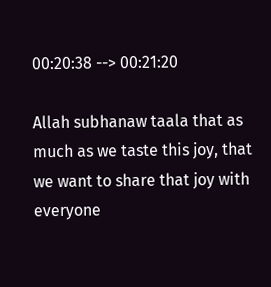00:20:38 --> 00:21:20

Allah subhanaw taala that as much as we taste this joy, that we want to share that joy with everyone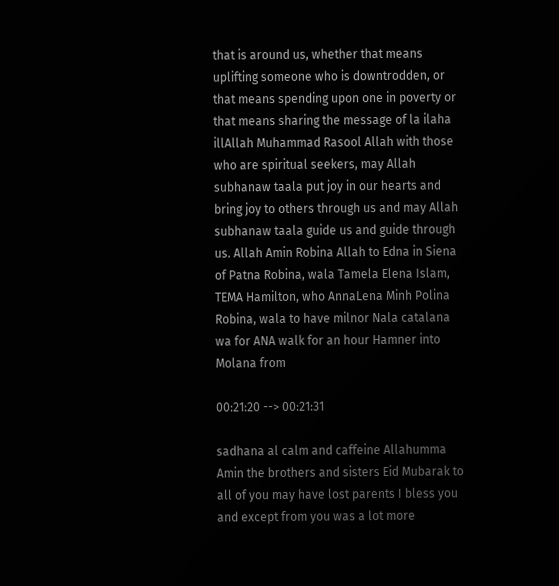that is around us, whether that means uplifting someone who is downtrodden, or that means spending upon one in poverty or that means sharing the message of la ilaha illAllah Muhammad Rasool Allah with those who are spiritual seekers, may Allah subhanaw taala put joy in our hearts and bring joy to others through us and may Allah subhanaw taala guide us and guide through us. Allah Amin Robina Allah to Edna in Siena of Patna Robina, wala Tamela Elena Islam, TEMA Hamilton, who AnnaLena Minh Polina Robina, wala to have milnor Nala catalana wa for ANA walk for an hour Hamner into Molana from

00:21:20 --> 00:21:31

sadhana al calm and caffeine Allahumma Amin the brothers and sisters Eid Mubarak to all of you may have lost parents I bless you and except from you was a lot more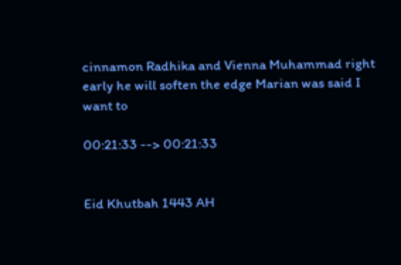cinnamon Radhika and Vienna Muhammad right early he will soften the edge Marian was said I want to

00:21:33 --> 00:21:33


Eid Khutbah 1443 AH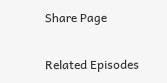Share Page

Related Episodes